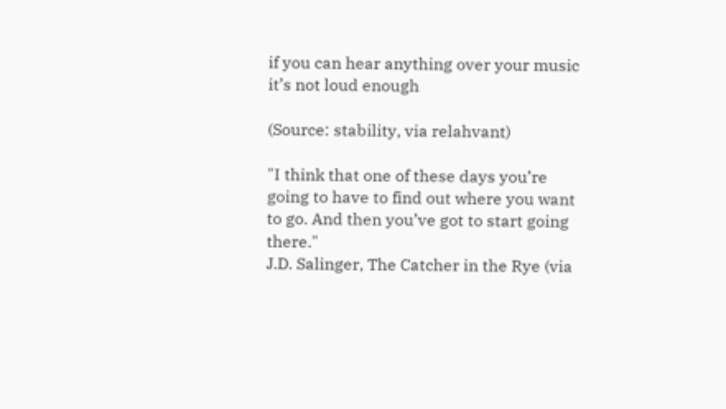if you can hear anything over your music it’s not loud enough

(Source: stability, via relahvant)

"I think that one of these days you’re going to have to find out where you want to go. And then you’ve got to start going there."
J.D. Salinger, The Catcher in the Rye (via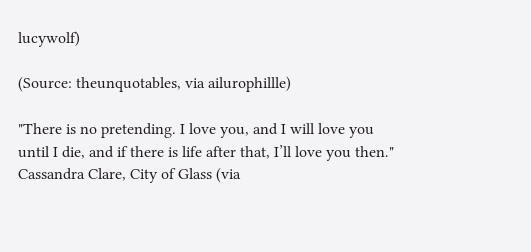lucywolf)

(Source: theunquotables, via ailurophillle)

"There is no pretending. I love you, and I will love you until I die, and if there is life after that, I’ll love you then."
Cassandra Clare, City of Glass (via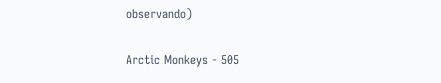observando)

Arctic Monkeys - 505